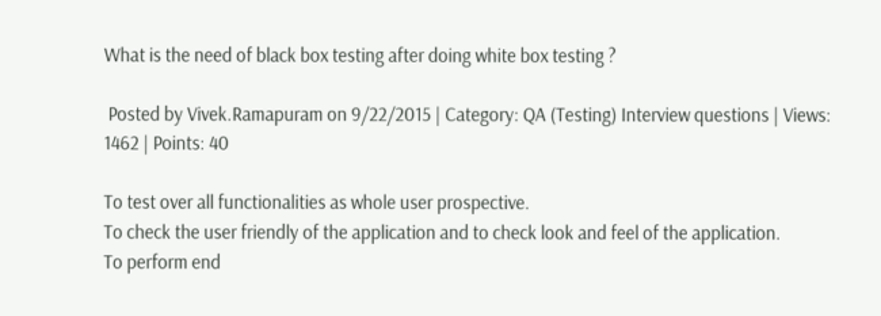What is the need of black box testing after doing white box testing ?

 Posted by Vivek.Ramapuram on 9/22/2015 | Category: QA (Testing) Interview questions | Views: 1462 | Points: 40

To test over all functionalities as whole user prospective.
To check the user friendly of the application and to check look and feel of the application.
To perform end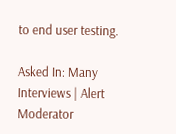to end user testing.

Asked In: Many Interviews | Alert Moderator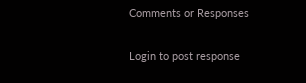Comments or Responses

Login to post response